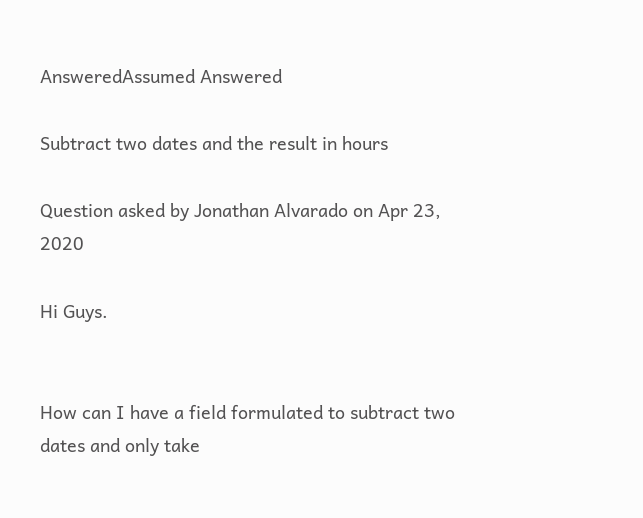AnsweredAssumed Answered

Subtract two dates and the result in hours

Question asked by Jonathan Alvarado on Apr 23, 2020

Hi Guys.


How can I have a field formulated to subtract two dates and only take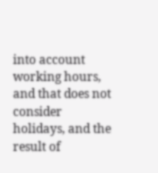into account working hours, and that does not consider holidays, and the result of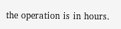the operation is in hours.